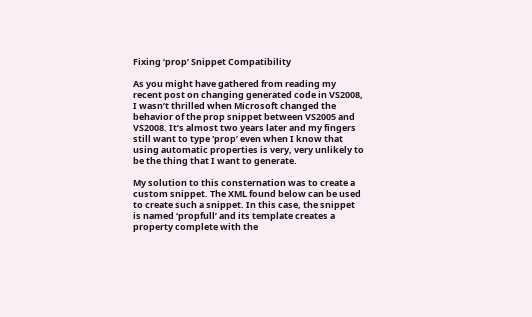Fixing ‘prop’ Snippet Compatibility

As you might have gathered from reading my recent post on changing generated code in VS2008, I wasn’t thrilled when Microsoft changed the behavior of the prop snippet between VS2005 and VS2008. It’s almost two years later and my fingers still want to type 'prop’ even when I know that using automatic properties is very, very unlikely to be the thing that I want to generate.

My solution to this consternation was to create a custom snippet. The XML found below can be used to create such a snippet. In this case, the snippet is named ‘propfull’ and its template creates a property complete with the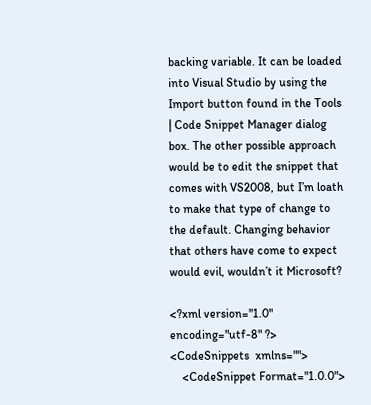backing variable. It can be loaded into Visual Studio by using the Import button found in the Tools | Code Snippet Manager dialog box. The other possible approach would be to edit the snippet that comes with VS2008, but I’m loath to make that type of change to the default. Changing behavior that others have come to expect would evil, wouldn’t it Microsoft?

<?xml version="1.0" encoding="utf-8" ?>
<CodeSnippets  xmlns="">
    <CodeSnippet Format="1.0.0">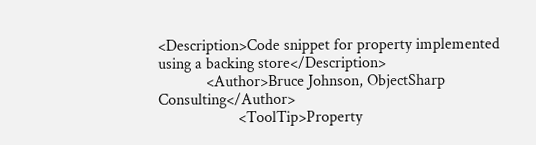<Description>Code snippet for property implemented using a backing store</Description>
            <Author>Bruce Johnson, ObjectSharp Consulting</Author>
                    <ToolTip>Property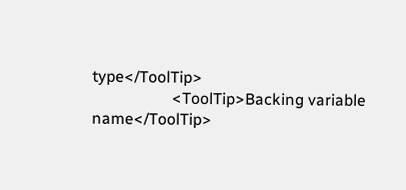type</ToolTip>
                    <ToolTip>Backing variable name</ToolTip>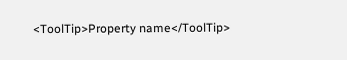<ToolTip>Property name</ToolTip>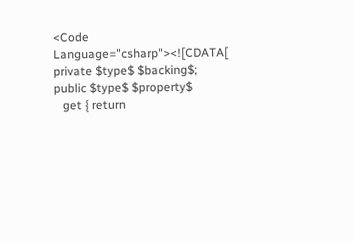<Code Language="csharp"><![CDATA[
private $type$ $backing$;
public $type$ $property$
   get { return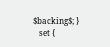$backing$; }
   set {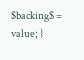$backing$ = value; }